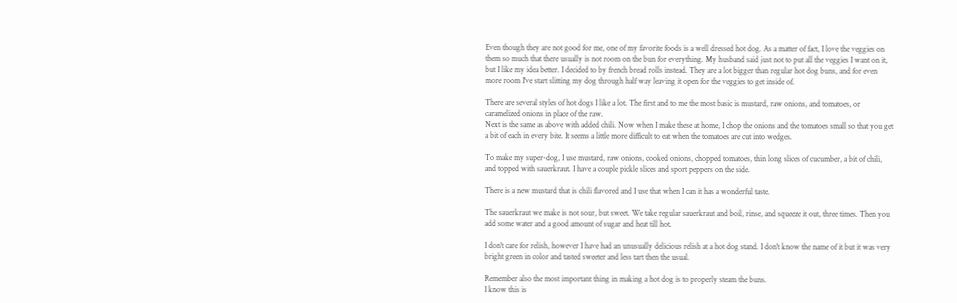Even though they are not good for me, one of my favorite foods is a well dressed hot dog. As a matter of fact, I love the veggies on them so much that there usually is not room on the bun for everything. My husband said just not to put all the veggies I want on it, but I like my idea better. I decided to by french bread rolls instead. They are a lot bigger than regular hot dog buns, and for even more room I've start slitting my dog through half way leaving it open for the veggies to get inside of.

There are several styles of hot dogs I like a lot. The first and to me the most basic is mustard, raw onions, and tomatoes, or caramelized onions in place of the raw.
Next is the same as above with added chili. Now when I make these at home, I chop the onions and the tomatoes small so that you get a bit of each in every bite. It seems a little more difficult to eat when the tomatoes are cut into wedges.

To make my super-dog, I use mustard, raw onions, cooked onions, chopped tomatoes, thin long slices of cucumber, a bit of chili, and topped with sauerkraut. I have a couple pickle slices and sport peppers on the side.

There is a new mustard that is chili flavored and I use that when I can it has a wonderful taste.

The sauerkraut we make is not sour, but sweet. We take regular sauerkraut and boil, rinse, and squeeze it out, three times. Then you add some water and a good amount of sugar and heat till hot.

I don't care for relish, however I have had an unusually delicious relish at a hot dog stand. I don't know the name of it but it was very bright green in color and tasted sweeter and less tart then the usual.

Remember also the most important thing in making a hot dog is to properly steam the buns.
I know this is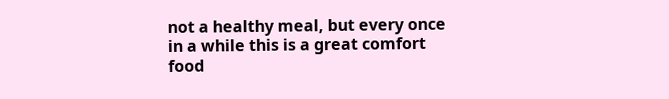not a healthy meal, but every once in a while this is a great comfort food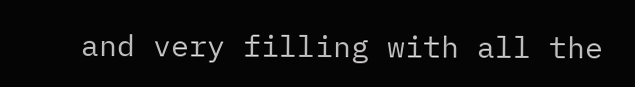and very filling with all the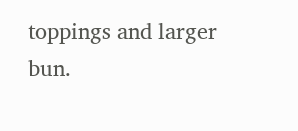toppings and larger bun.